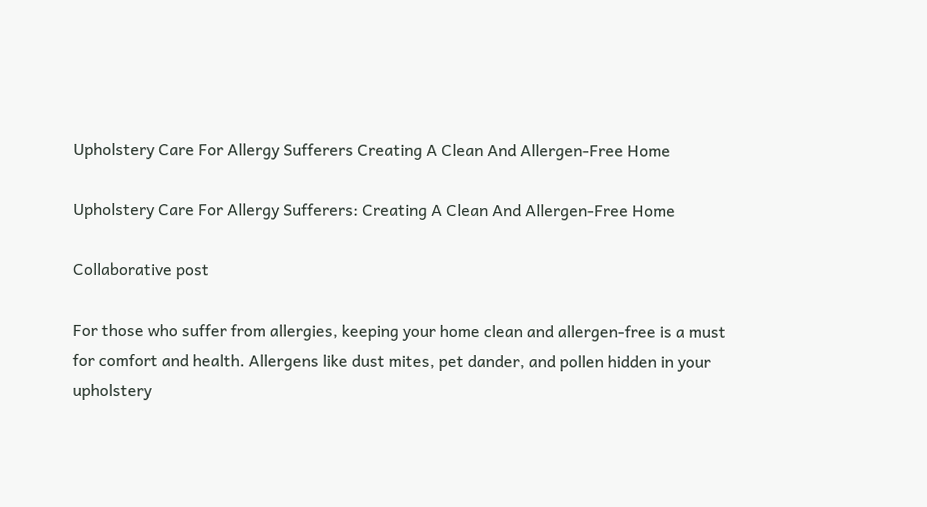Upholstery Care For Allergy Sufferers Creating A Clean And Allergen-Free Home

Upholstery Care For Allergy Sufferers: Creating A Clean And Allergen-Free Home

Collaborative post

For those who suffer from allergies, keeping your home clean and allergen-free is a must for comfort and health. Allergens like dust mites, pet dander, and pollen hidden in your upholstery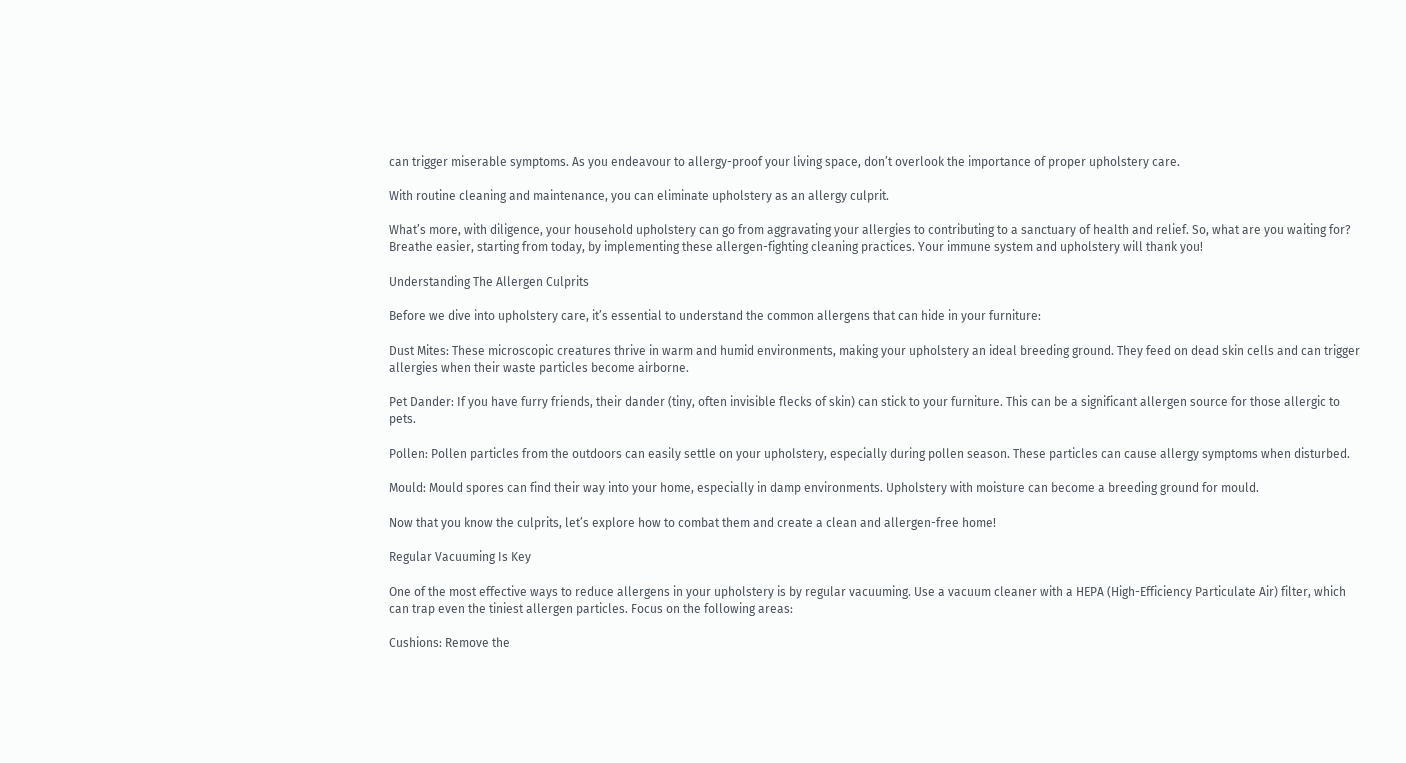can trigger miserable symptoms. As you endeavour to allergy-proof your living space, don’t overlook the importance of proper upholstery care.

With routine cleaning and maintenance, you can eliminate upholstery as an allergy culprit.

What’s more, with diligence, your household upholstery can go from aggravating your allergies to contributing to a sanctuary of health and relief. So, what are you waiting for? Breathe easier, starting from today, by implementing these allergen-fighting cleaning practices. Your immune system and upholstery will thank you!

Understanding The Allergen Culprits

Before we dive into upholstery care, it’s essential to understand the common allergens that can hide in your furniture:

Dust Mites: These microscopic creatures thrive in warm and humid environments, making your upholstery an ideal breeding ground. They feed on dead skin cells and can trigger allergies when their waste particles become airborne.

Pet Dander: If you have furry friends, their dander (tiny, often invisible flecks of skin) can stick to your furniture. This can be a significant allergen source for those allergic to pets.

Pollen: Pollen particles from the outdoors can easily settle on your upholstery, especially during pollen season. These particles can cause allergy symptoms when disturbed.

Mould: Mould spores can find their way into your home, especially in damp environments. Upholstery with moisture can become a breeding ground for mould.

Now that you know the culprits, let’s explore how to combat them and create a clean and allergen-free home!

Regular Vacuuming Is Key

One of the most effective ways to reduce allergens in your upholstery is by regular vacuuming. Use a vacuum cleaner with a HEPA (High-Efficiency Particulate Air) filter, which can trap even the tiniest allergen particles. Focus on the following areas:

Cushions: Remove the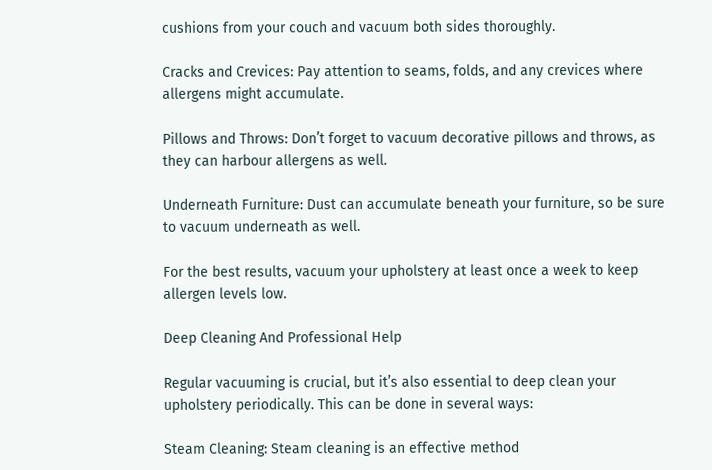cushions from your couch and vacuum both sides thoroughly.

Cracks and Crevices: Pay attention to seams, folds, and any crevices where allergens might accumulate.

Pillows and Throws: Don’t forget to vacuum decorative pillows and throws, as they can harbour allergens as well.

Underneath Furniture: Dust can accumulate beneath your furniture, so be sure to vacuum underneath as well.

For the best results, vacuum your upholstery at least once a week to keep allergen levels low.

Deep Cleaning And Professional Help

Regular vacuuming is crucial, but it’s also essential to deep clean your upholstery periodically. This can be done in several ways:

Steam Cleaning: Steam cleaning is an effective method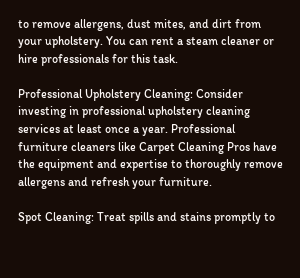to remove allergens, dust mites, and dirt from your upholstery. You can rent a steam cleaner or hire professionals for this task.

Professional Upholstery Cleaning: Consider investing in professional upholstery cleaning services at least once a year. Professional furniture cleaners like Carpet Cleaning Pros have the equipment and expertise to thoroughly remove allergens and refresh your furniture.

Spot Cleaning: Treat spills and stains promptly to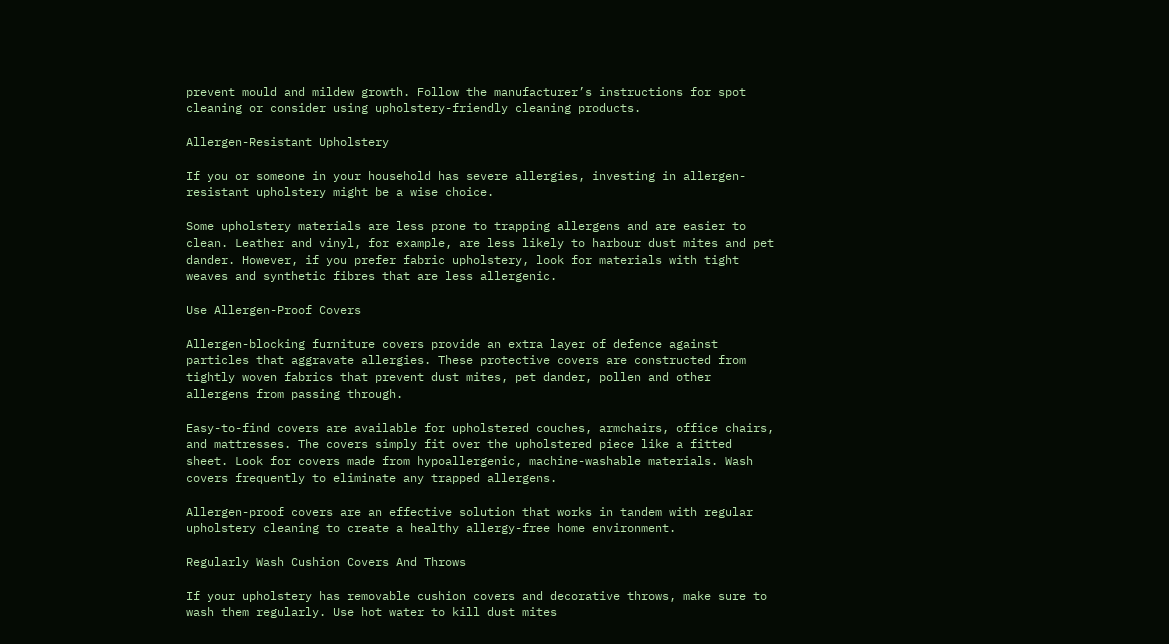prevent mould and mildew growth. Follow the manufacturer’s instructions for spot cleaning or consider using upholstery-friendly cleaning products.

Allergen-Resistant Upholstery

If you or someone in your household has severe allergies, investing in allergen-resistant upholstery might be a wise choice.

Some upholstery materials are less prone to trapping allergens and are easier to clean. Leather and vinyl, for example, are less likely to harbour dust mites and pet dander. However, if you prefer fabric upholstery, look for materials with tight weaves and synthetic fibres that are less allergenic.

Use Allergen-Proof Covers

Allergen-blocking furniture covers provide an extra layer of defence against particles that aggravate allergies. These protective covers are constructed from tightly woven fabrics that prevent dust mites, pet dander, pollen and other allergens from passing through.

Easy-to-find covers are available for upholstered couches, armchairs, office chairs, and mattresses. The covers simply fit over the upholstered piece like a fitted sheet. Look for covers made from hypoallergenic, machine-washable materials. Wash covers frequently to eliminate any trapped allergens.

Allergen-proof covers are an effective solution that works in tandem with regular upholstery cleaning to create a healthy allergy-free home environment.

Regularly Wash Cushion Covers And Throws

If your upholstery has removable cushion covers and decorative throws, make sure to wash them regularly. Use hot water to kill dust mites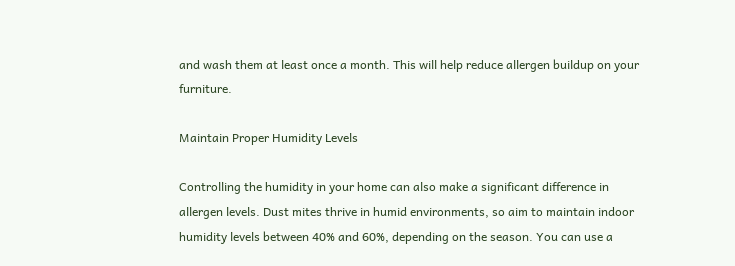and wash them at least once a month. This will help reduce allergen buildup on your furniture.

Maintain Proper Humidity Levels

Controlling the humidity in your home can also make a significant difference in allergen levels. Dust mites thrive in humid environments, so aim to maintain indoor humidity levels between 40% and 60%, depending on the season. You can use a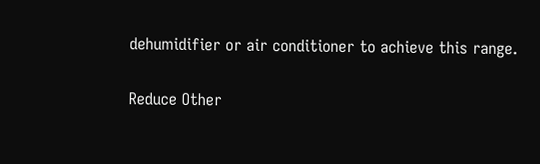dehumidifier or air conditioner to achieve this range.

Reduce Other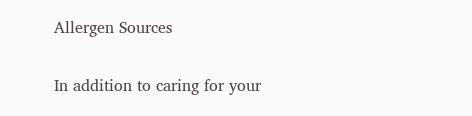Allergen Sources

In addition to caring for your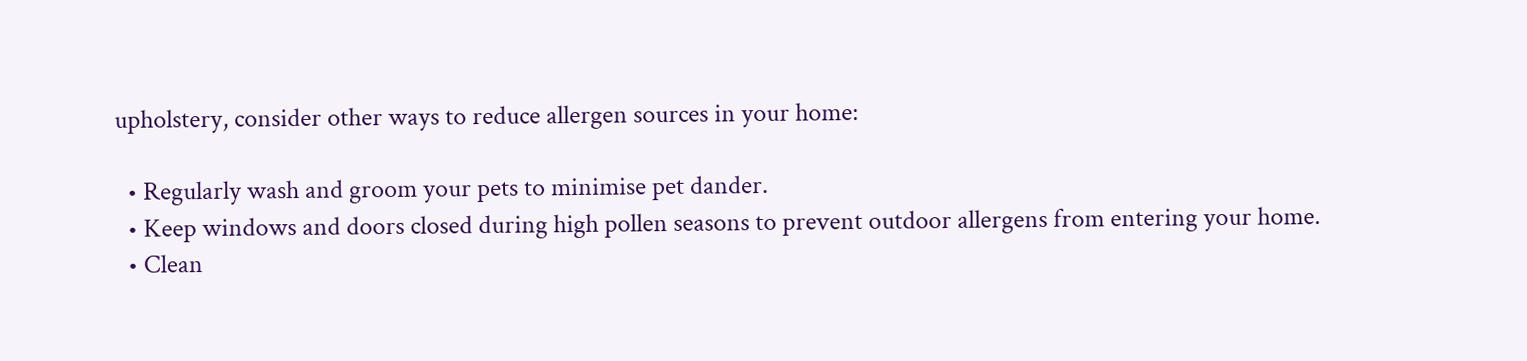upholstery, consider other ways to reduce allergen sources in your home:

  • Regularly wash and groom your pets to minimise pet dander.
  • Keep windows and doors closed during high pollen seasons to prevent outdoor allergens from entering your home.
  • Clean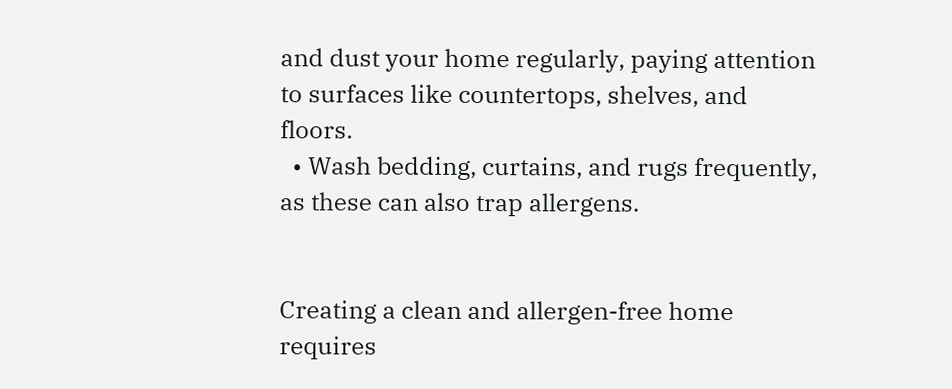and dust your home regularly, paying attention to surfaces like countertops, shelves, and floors.
  • Wash bedding, curtains, and rugs frequently, as these can also trap allergens.


Creating a clean and allergen-free home requires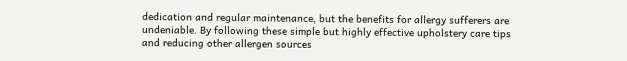dedication and regular maintenance, but the benefits for allergy sufferers are undeniable. By following these simple but highly effective upholstery care tips and reducing other allergen sources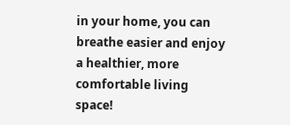in your home, you can breathe easier and enjoy a healthier, more comfortable living space!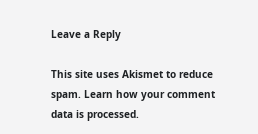Leave a Reply

This site uses Akismet to reduce spam. Learn how your comment data is processed.